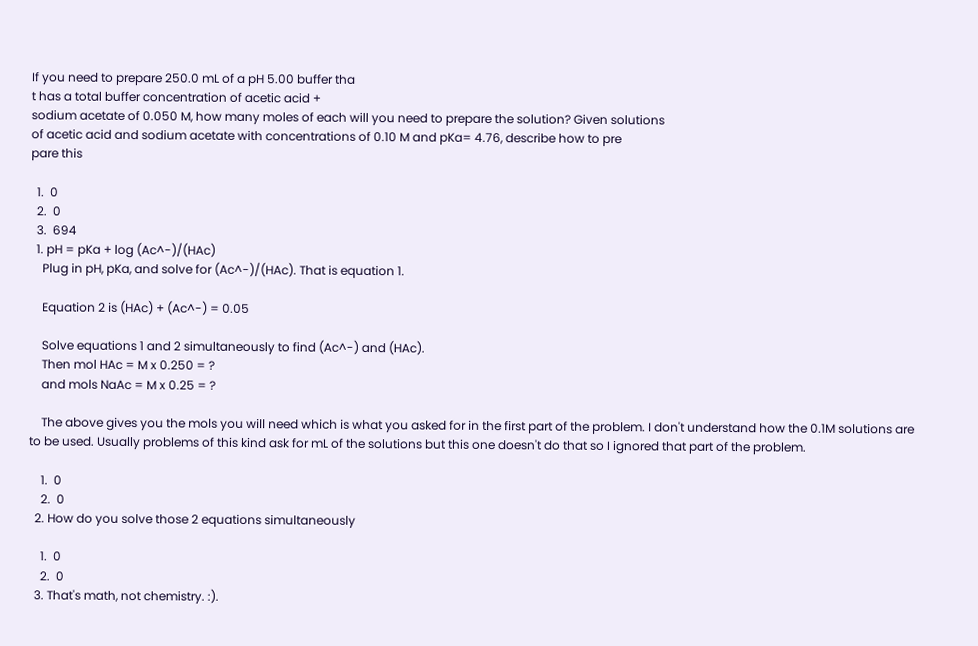If you need to prepare 250.0 mL of a pH 5.00 buffer tha
t has a total buffer concentration of acetic acid +
sodium acetate of 0.050 M, how many moles of each will you need to prepare the solution? Given solutions
of acetic acid and sodium acetate with concentrations of 0.10 M and pKa= 4.76, describe how to pre
pare this

  1.  0
  2.  0
  3.  694
  1. pH = pKa + log (Ac^-)/(HAc)
    Plug in pH, pKa, and solve for (Ac^-)/(HAc). That is equation 1.

    Equation 2 is (HAc) + (Ac^-) = 0.05

    Solve equations 1 and 2 simultaneously to find (Ac^-) and (HAc).
    Then mol HAc = M x 0.250 = ?
    and mols NaAc = M x 0.25 = ?

    The above gives you the mols you will need which is what you asked for in the first part of the problem. I don't understand how the 0.1M solutions are to be used. Usually problems of this kind ask for mL of the solutions but this one doesn't do that so I ignored that part of the problem.

    1.  0
    2.  0
  2. How do you solve those 2 equations simultaneously

    1.  0
    2.  0
  3. That's math, not chemistry. :).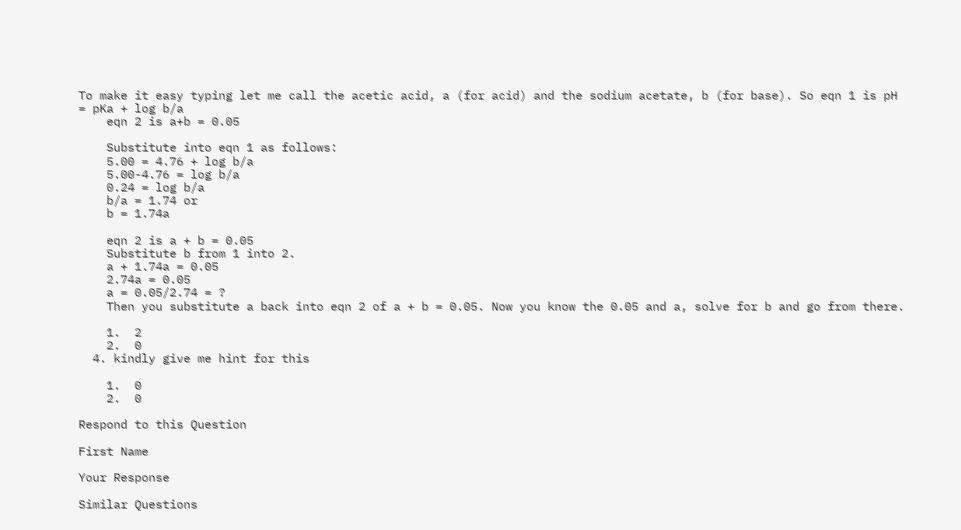To make it easy typing let me call the acetic acid, a (for acid) and the sodium acetate, b (for base). So eqn 1 is pH = pKa + log b/a
    eqn 2 is a+b = 0.05

    Substitute into eqn 1 as follows:
    5.00 = 4.76 + log b/a
    5.00-4.76 = log b/a
    0.24 = log b/a
    b/a = 1.74 or
    b = 1.74a

    eqn 2 is a + b = 0.05
    Substitute b from 1 into 2.
    a + 1.74a = 0.05
    2.74a = 0.05
    a = 0.05/2.74 = ?
    Then you substitute a back into eqn 2 of a + b = 0.05. Now you know the 0.05 and a, solve for b and go from there.

    1.  2
    2.  0
  4. kindly give me hint for this

    1.  0
    2.  0

Respond to this Question

First Name

Your Response

Similar Questions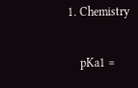1. Chemistry

    pKa1 =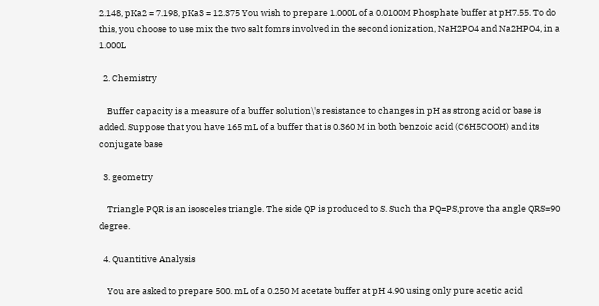2.148, pKa2 = 7.198, pKa3 = 12.375 You wish to prepare 1.000L of a 0.0100M Phosphate buffer at pH7.55. To do this, you choose to use mix the two salt fomrs involved in the second ionization, NaH2PO4 and Na2HPO4, in a 1.000L

  2. Chemistry

    Buffer capacity is a measure of a buffer solution\'s resistance to changes in pH as strong acid or base is added. Suppose that you have 165 mL of a buffer that is 0.360 M in both benzoic acid (C6H5COOH) and its conjugate base

  3. geometry

    Triangle PQR is an isosceles triangle. The side QP is produced to S. Such tha PQ=PS,prove tha angle QRS=90 degree.

  4. Quantitive Analysis

    You are asked to prepare 500. mL of a 0.250 M acetate buffer at pH 4.90 using only pure acetic acid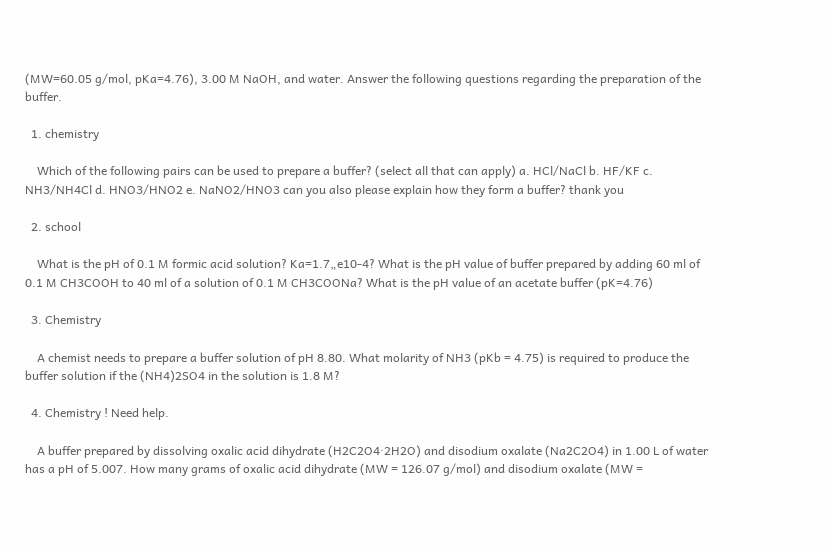(MW=60.05 g/mol, pKa=4.76), 3.00 M NaOH, and water. Answer the following questions regarding the preparation of the buffer.

  1. chemistry

    Which of the following pairs can be used to prepare a buffer? (select all that can apply) a. HCl/NaCl b. HF/KF c. NH3/NH4Cl d. HNO3/HNO2 e. NaNO2/HNO3 can you also please explain how they form a buffer? thank you

  2. school

    What is the pH of 0.1 M formic acid solution? Ka=1.7„e10-4? What is the pH value of buffer prepared by adding 60 ml of 0.1 M CH3COOH to 40 ml of a solution of 0.1 M CH3COONa? What is the pH value of an acetate buffer (pK=4.76)

  3. Chemistry

    A chemist needs to prepare a buffer solution of pH 8.80. What molarity of NH3 (pKb = 4.75) is required to produce the buffer solution if the (NH4)2SO4 in the solution is 1.8 M?

  4. Chemistry ! Need help.

    A buffer prepared by dissolving oxalic acid dihydrate (H2C2O4·2H2O) and disodium oxalate (Na2C2O4) in 1.00 L of water has a pH of 5.007. How many grams of oxalic acid dihydrate (MW = 126.07 g/mol) and disodium oxalate (MW =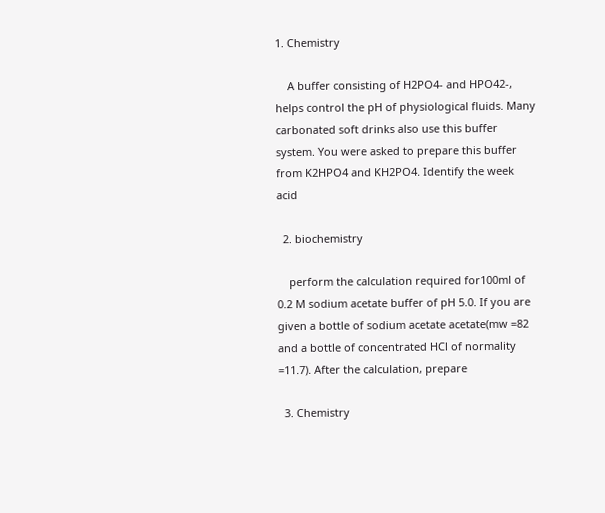1. Chemistry

    A buffer consisting of H2PO4- and HPO42-, helps control the pH of physiological fluids. Many carbonated soft drinks also use this buffer system. You were asked to prepare this buffer from K2HPO4 and KH2PO4. Identify the week acid

  2. biochemistry

    perform the calculation required for100ml of 0.2 M sodium acetate buffer of pH 5.0. If you are given a bottle of sodium acetate acetate(mw =82 and a bottle of concentrated HCl of normality =11.7). After the calculation, prepare

  3. Chemistry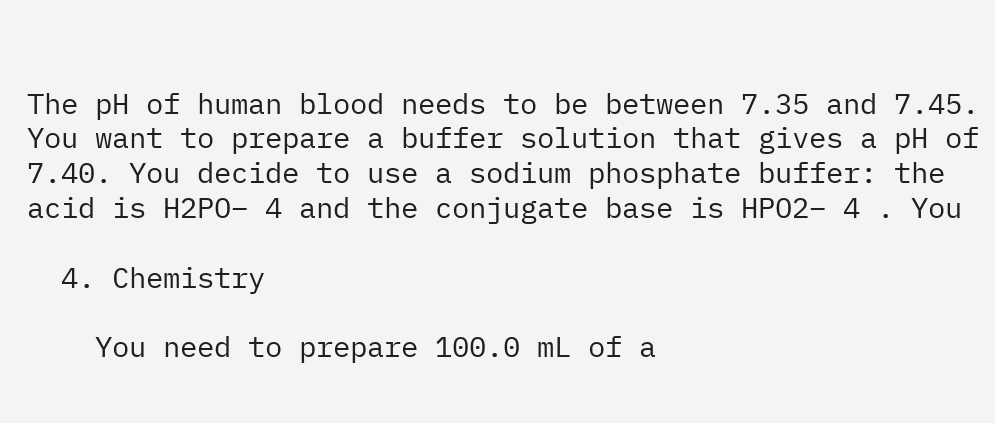The pH of human blood needs to be between 7.35 and 7.45. You want to prepare a buffer solution that gives a pH of 7.40. You decide to use a sodium phosphate buffer: the acid is H2PO− 4 and the conjugate base is HPO2− 4 . You

  4. Chemistry

    You need to prepare 100.0 mL of a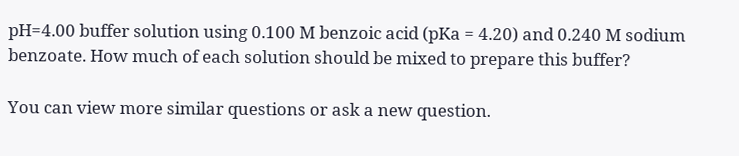pH=4.00 buffer solution using 0.100 M benzoic acid (pKa = 4.20) and 0.240 M sodium benzoate. How much of each solution should be mixed to prepare this buffer?

You can view more similar questions or ask a new question.